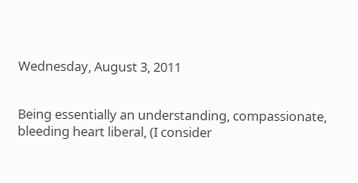Wednesday, August 3, 2011


Being essentially an understanding, compassionate, bleeding heart liberal, (I consider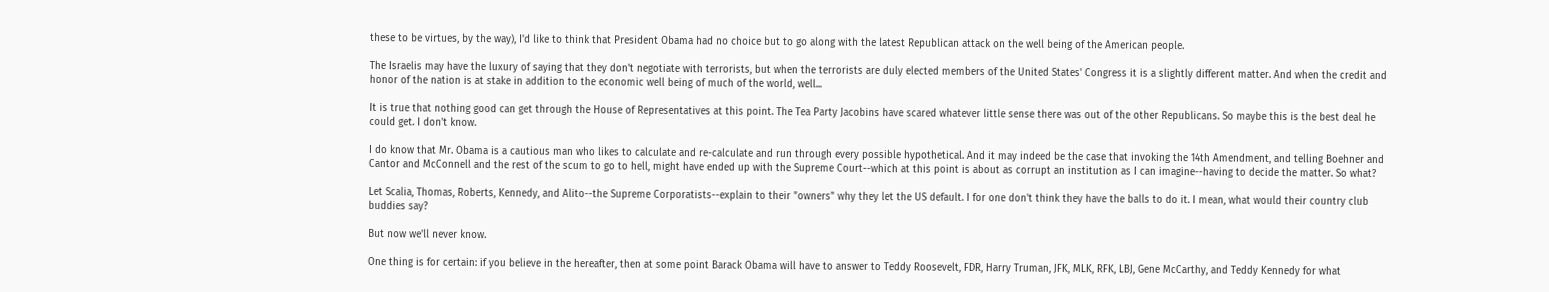these to be virtues, by the way), I'd like to think that President Obama had no choice but to go along with the latest Republican attack on the well being of the American people.

The Israelis may have the luxury of saying that they don't negotiate with terrorists, but when the terrorists are duly elected members of the United States' Congress it is a slightly different matter. And when the credit and honor of the nation is at stake in addition to the economic well being of much of the world, well...

It is true that nothing good can get through the House of Representatives at this point. The Tea Party Jacobins have scared whatever little sense there was out of the other Republicans. So maybe this is the best deal he could get. I don't know.

I do know that Mr. Obama is a cautious man who likes to calculate and re-calculate and run through every possible hypothetical. And it may indeed be the case that invoking the 14th Amendment, and telling Boehner and Cantor and McConnell and the rest of the scum to go to hell, might have ended up with the Supreme Court--which at this point is about as corrupt an institution as I can imagine--having to decide the matter. So what?

Let Scalia, Thomas, Roberts, Kennedy, and Alito--the Supreme Corporatists--explain to their "owners" why they let the US default. I for one don't think they have the balls to do it. I mean, what would their country club buddies say?

But now we'll never know.

One thing is for certain: if you believe in the hereafter, then at some point Barack Obama will have to answer to Teddy Roosevelt, FDR, Harry Truman, JFK, MLK, RFK, LBJ, Gene McCarthy, and Teddy Kennedy for what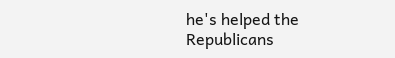he's helped the Republicans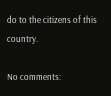do to the citizens of this country.

No comments: